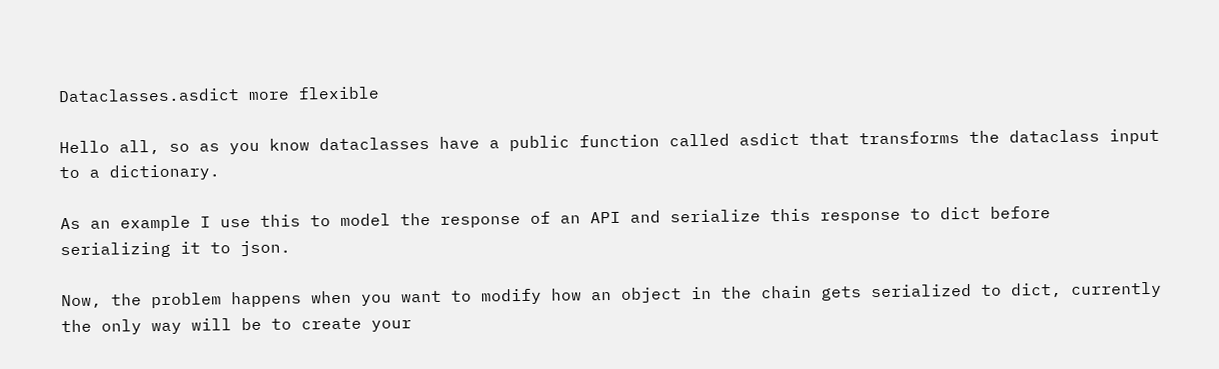Dataclasses.asdict more flexible

Hello all, so as you know dataclasses have a public function called asdict that transforms the dataclass input to a dictionary.

As an example I use this to model the response of an API and serialize this response to dict before serializing it to json.

Now, the problem happens when you want to modify how an object in the chain gets serialized to dict, currently the only way will be to create your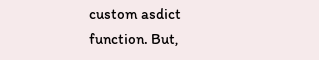custom asdict function. But,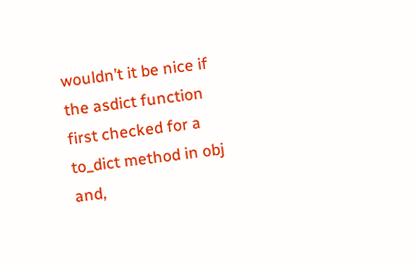wouldn’t it be nice if the asdict function first checked for a to_dict method in obj and,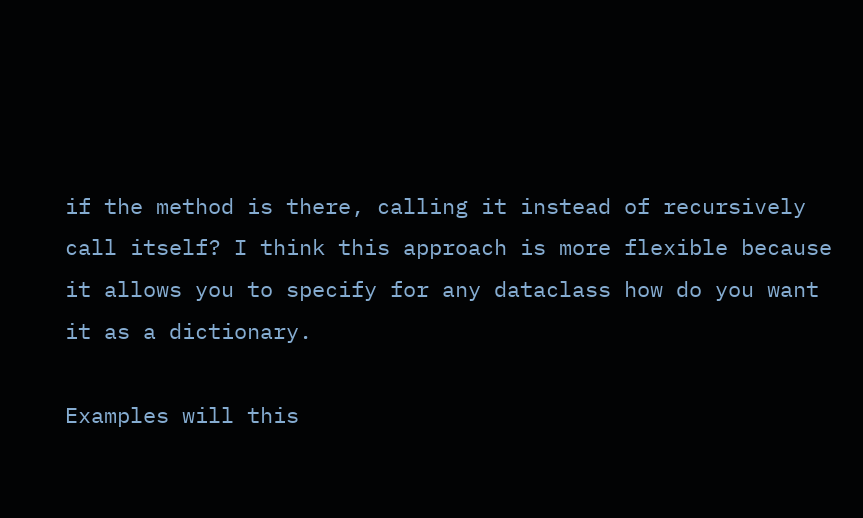if the method is there, calling it instead of recursively call itself? I think this approach is more flexible because it allows you to specify for any dataclass how do you want it as a dictionary.

Examples will this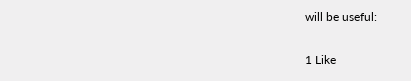will be useful:


1 Like